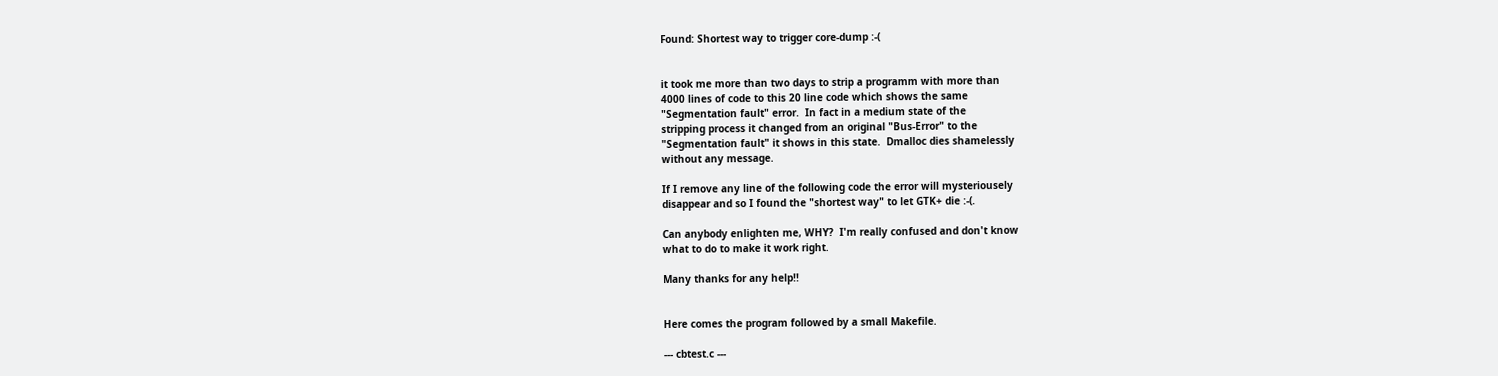Found: Shortest way to trigger core-dump :-(


it took me more than two days to strip a programm with more than
4000 lines of code to this 20 line code which shows the same
"Segmentation fault" error.  In fact in a medium state of the
stripping process it changed from an original "Bus-Error" to the
"Segmentation fault" it shows in this state.  Dmalloc dies shamelessly
without any message.

If I remove any line of the following code the error will mysteriousely
disappear and so I found the "shortest way" to let GTK+ die :-(.

Can anybody enlighten me, WHY?  I'm really confused and don't know
what to do to make it work right.

Many thanks for any help!!


Here comes the program followed by a small Makefile.

--- cbtest.c ---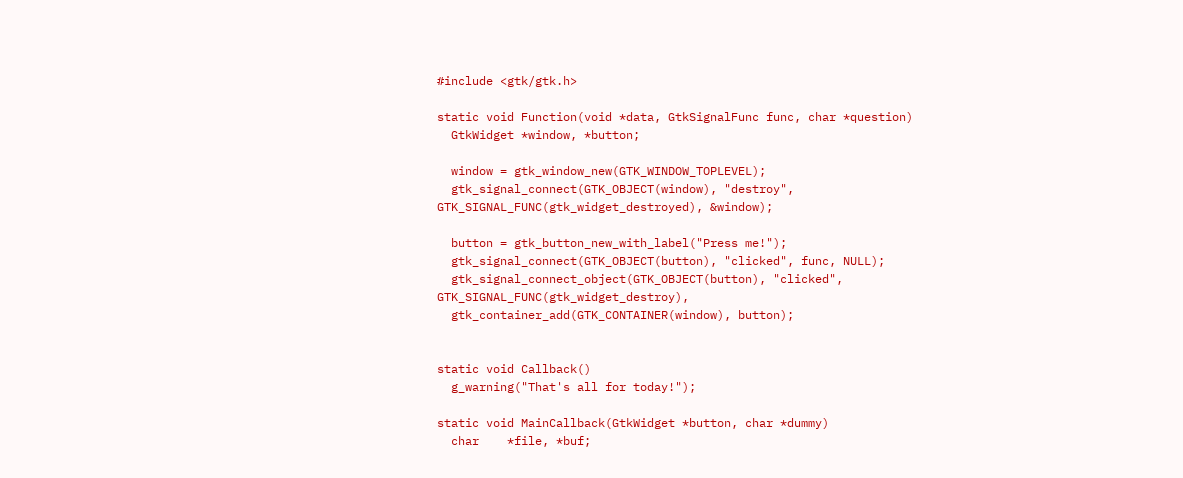#include <gtk/gtk.h>

static void Function(void *data, GtkSignalFunc func, char *question)
  GtkWidget *window, *button;

  window = gtk_window_new(GTK_WINDOW_TOPLEVEL);
  gtk_signal_connect(GTK_OBJECT(window), "destroy", GTK_SIGNAL_FUNC(gtk_widget_destroyed), &window);

  button = gtk_button_new_with_label("Press me!");
  gtk_signal_connect(GTK_OBJECT(button), "clicked", func, NULL);
  gtk_signal_connect_object(GTK_OBJECT(button), "clicked", GTK_SIGNAL_FUNC(gtk_widget_destroy),
  gtk_container_add(GTK_CONTAINER(window), button);


static void Callback()
  g_warning("That's all for today!");

static void MainCallback(GtkWidget *button, char *dummy)
  char    *file, *buf;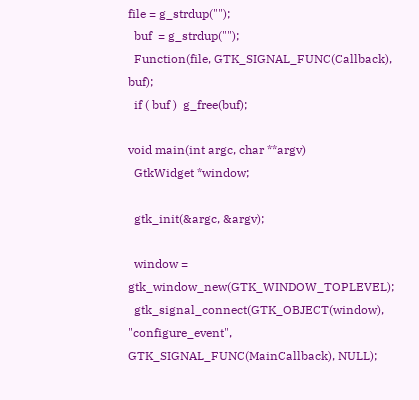file = g_strdup("");
  buf  = g_strdup("");
  Function(file, GTK_SIGNAL_FUNC(Callback), buf);
  if ( buf )  g_free(buf);

void main(int argc, char **argv)
  GtkWidget *window;

  gtk_init(&argc, &argv);

  window = gtk_window_new(GTK_WINDOW_TOPLEVEL);
  gtk_signal_connect(GTK_OBJECT(window), "configure_event", GTK_SIGNAL_FUNC(MainCallback), NULL);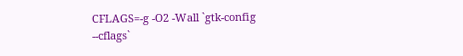CFLAGS=-g -O2 -Wall `gtk-config --cflags`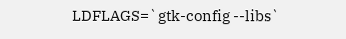LDFLAGS=`gtk-config --libs`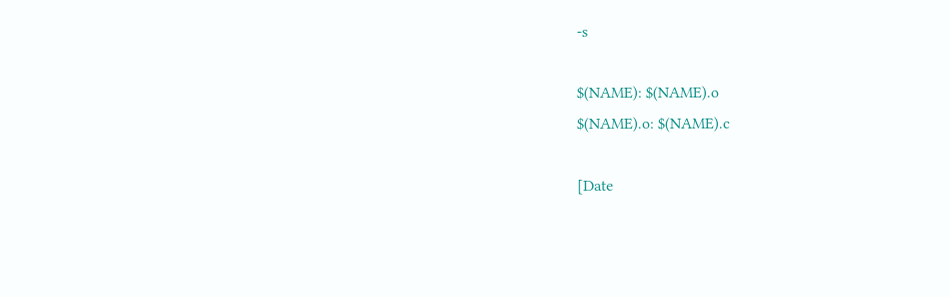-s

$(NAME): $(NAME).o
$(NAME).o: $(NAME).c

[Date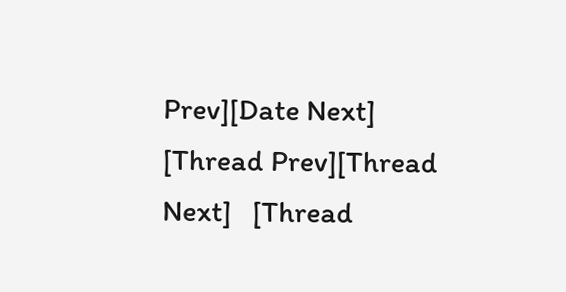Prev][Date Next]   [Thread Prev][Thread Next]   [Thread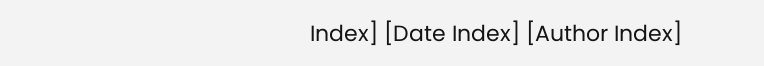Index] [Date Index] [Author Index]